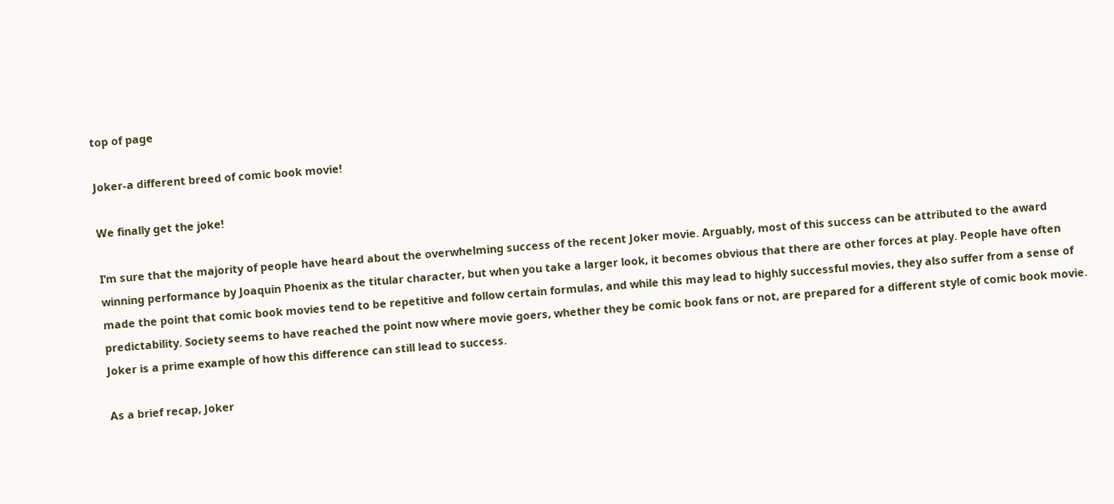top of page

Joker-a different breed of comic book movie!

We finally get the joke!

I’m sure that the majority of people have heard about the overwhelming success of the recent Joker movie. Arguably, most of this success can be attributed to the award winning performance by Joaquin Phoenix as the titular character, but when you take a larger look, it becomes obvious that there are other forces at play. People have often made the point that comic book movies tend to be repetitive and follow certain formulas, and while this may lead to highly successful movies, they also suffer from a sense of predictability. Society seems to have reached the point now where movie goers, whether they be comic book fans or not, are prepared for a different style of comic book movie. Joker is a prime example of how this difference can still lead to success.

As a brief recap, Joker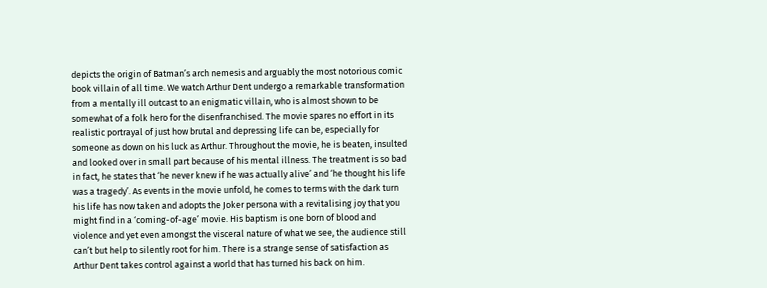depicts the origin of Batman’s arch nemesis and arguably the most notorious comic book villain of all time. We watch Arthur Dent undergo a remarkable transformation from a mentally ill outcast to an enigmatic villain, who is almost shown to be somewhat of a folk hero for the disenfranchised. The movie spares no effort in its realistic portrayal of just how brutal and depressing life can be, especially for someone as down on his luck as Arthur. Throughout the movie, he is beaten, insulted and looked over in small part because of his mental illness. The treatment is so bad in fact, he states that ‘he never knew if he was actually alive’ and ‘he thought his life was a tragedy’. As events in the movie unfold, he comes to terms with the dark turn his life has now taken and adopts the Joker persona with a revitalising joy that you might find in a ‘coming-of-age’ movie. His baptism is one born of blood and violence and yet even amongst the visceral nature of what we see, the audience still can’t but help to silently root for him. There is a strange sense of satisfaction as Arthur Dent takes control against a world that has turned his back on him.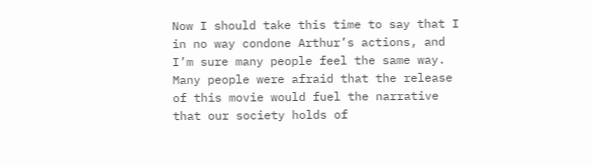Now I should take this time to say that I in no way condone Arthur’s actions, and I’m sure many people feel the same way. Many people were afraid that the release of this movie would fuel the narrative that our society holds of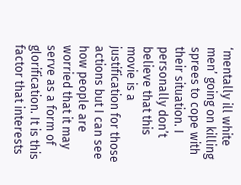‘mentally ill white men’ going on killing sprees to cope with their situation. I personally don’t believe that this movie is a justification for those actions but I can see how people are worried that it may serve as a form of glorification. It is this factor that interests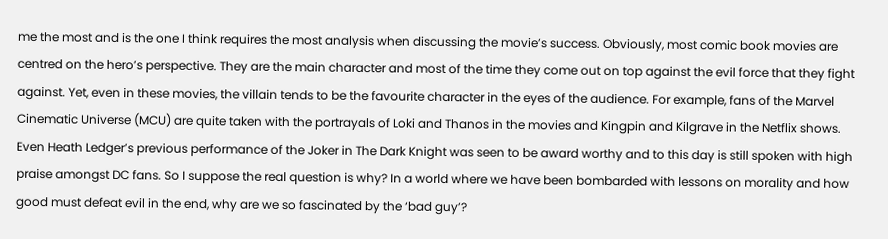me the most and is the one I think requires the most analysis when discussing the movie’s success. Obviously, most comic book movies are centred on the hero’s perspective. They are the main character and most of the time they come out on top against the evil force that they fight against. Yet, even in these movies, the villain tends to be the favourite character in the eyes of the audience. For example, fans of the Marvel Cinematic Universe (MCU) are quite taken with the portrayals of Loki and Thanos in the movies and Kingpin and Kilgrave in the Netflix shows. Even Heath Ledger’s previous performance of the Joker in The Dark Knight was seen to be award worthy and to this day is still spoken with high praise amongst DC fans. So I suppose the real question is why? In a world where we have been bombarded with lessons on morality and how good must defeat evil in the end, why are we so fascinated by the ‘bad guy’?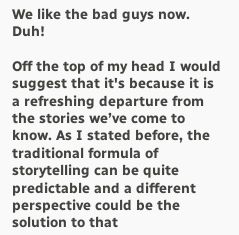We like the bad guys now. Duh!

Off the top of my head I would suggest that it's because it is a refreshing departure from the stories we’ve come to know. As I stated before, the traditional formula of storytelling can be quite predictable and a different perspective could be the solution to that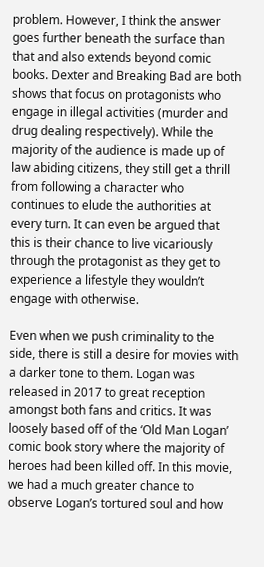problem. However, I think the answer goes further beneath the surface than that and also extends beyond comic books. Dexter and Breaking Bad are both shows that focus on protagonists who engage in illegal activities (murder and drug dealing respectively). While the majority of the audience is made up of law abiding citizens, they still get a thrill from following a character who continues to elude the authorities at every turn. It can even be argued that this is their chance to live vicariously through the protagonist as they get to experience a lifestyle they wouldn’t engage with otherwise.

Even when we push criminality to the side, there is still a desire for movies with a darker tone to them. Logan was released in 2017 to great reception amongst both fans and critics. It was loosely based off of the ‘Old Man Logan’ comic book story where the majority of heroes had been killed off. In this movie, we had a much greater chance to observe Logan’s tortured soul and how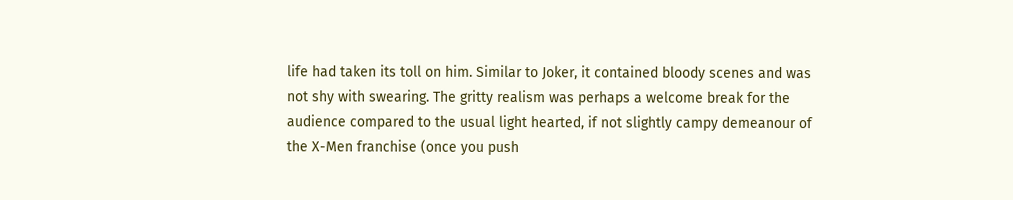life had taken its toll on him. Similar to Joker, it contained bloody scenes and was not shy with swearing. The gritty realism was perhaps a welcome break for the audience compared to the usual light hearted, if not slightly campy demeanour of the X-Men franchise (once you push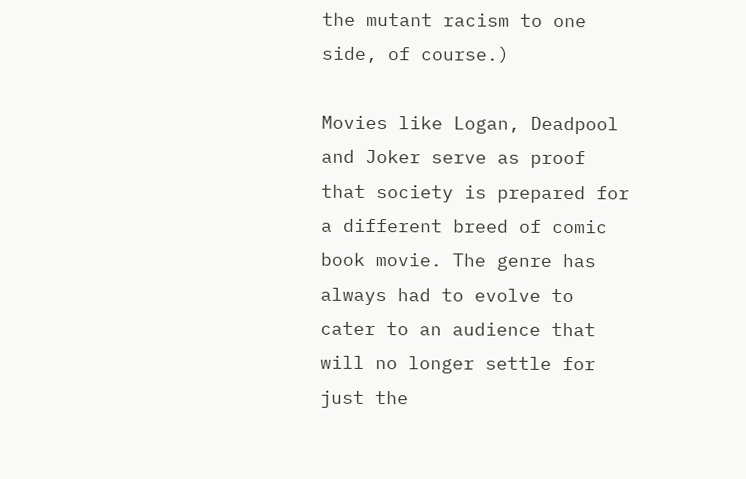the mutant racism to one side, of course.)

Movies like Logan, Deadpool and Joker serve as proof that society is prepared for a different breed of comic book movie. The genre has always had to evolve to cater to an audience that will no longer settle for just the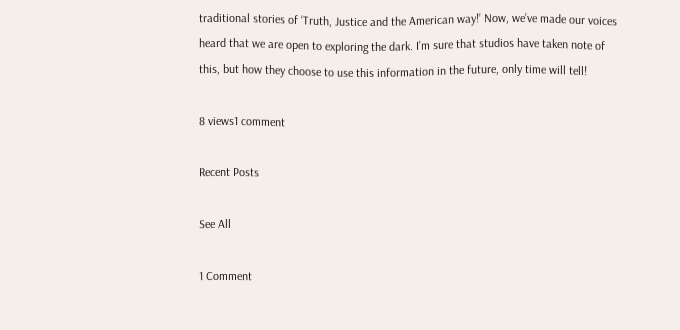traditional stories of ‘Truth, Justice and the American way!’ Now, we’ve made our voices heard that we are open to exploring the dark. I’m sure that studios have taken note of this, but how they choose to use this information in the future, only time will tell!

8 views1 comment

Recent Posts

See All

1 Comment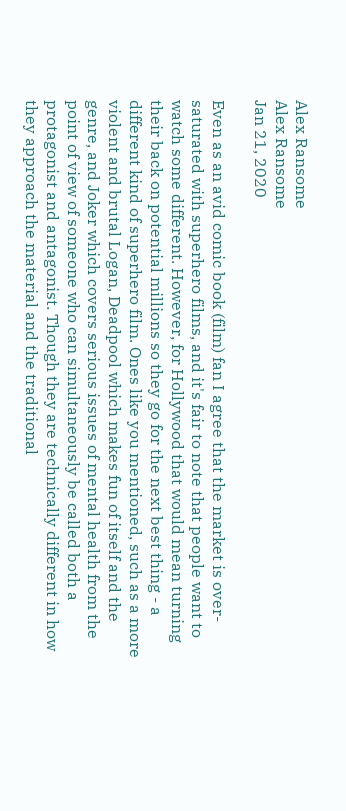Alex Ransome
Alex Ransome
Jan 21, 2020

Even as an avid comic book (film) fan I agree that the market is over-saturated with superhero films, and it's fair to note that people want to watch some different. However, for Hollywood that would mean turning their back on potential millions so they go for the next best thing - a different kind of superhero film. Ones like you mentioned, such as a more violent and brutal Logan, Deadpool which makes fun of itself and the genre, and Joker which covers serious issues of mental health from the point of view of someone who can simultaneously be called both a protagonist and antagonist. Though they are technically different in how they approach the material and the traditional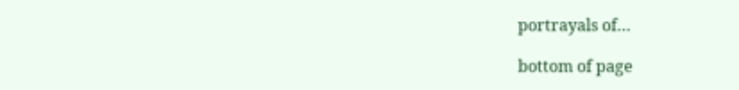portrayals of…

bottom of page